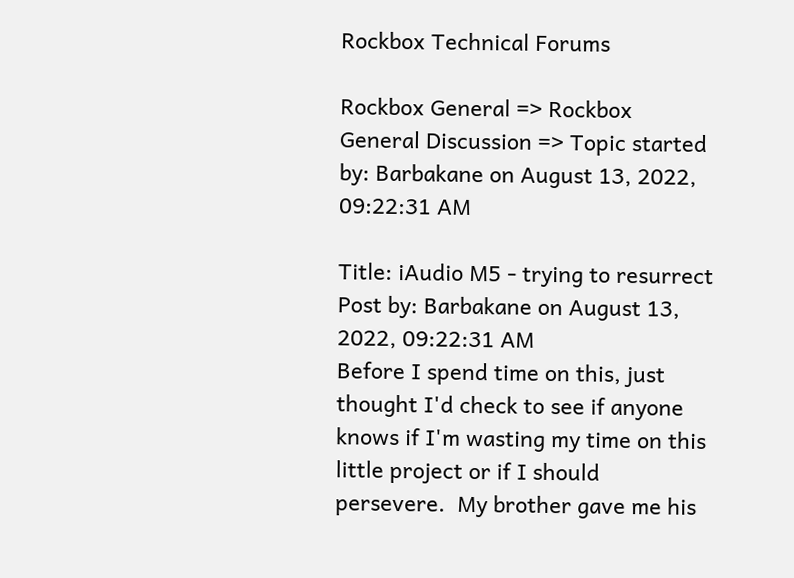Rockbox Technical Forums

Rockbox General => Rockbox General Discussion => Topic started by: Barbakane on August 13, 2022, 09:22:31 AM

Title: iAudio M5 - trying to resurrect
Post by: Barbakane on August 13, 2022, 09:22:31 AM
Before I spend time on this, just thought I'd check to see if anyone knows if I'm wasting my time on this little project or if I should persevere.  My brother gave me his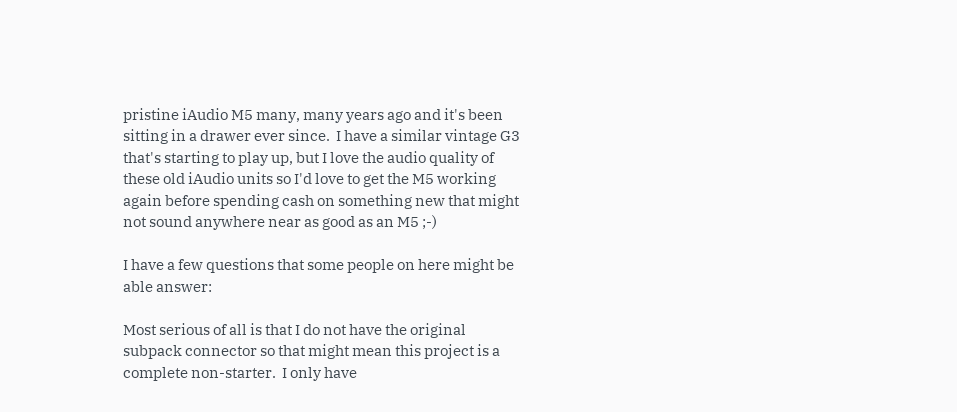pristine iAudio M5 many, many years ago and it's been sitting in a drawer ever since.  I have a similar vintage G3 that's starting to play up, but I love the audio quality of these old iAudio units so I'd love to get the M5 working again before spending cash on something new that might not sound anywhere near as good as an M5 ;-)

I have a few questions that some people on here might be able answer:

Most serious of all is that I do not have the original subpack connector so that might mean this project is a complete non-starter.  I only have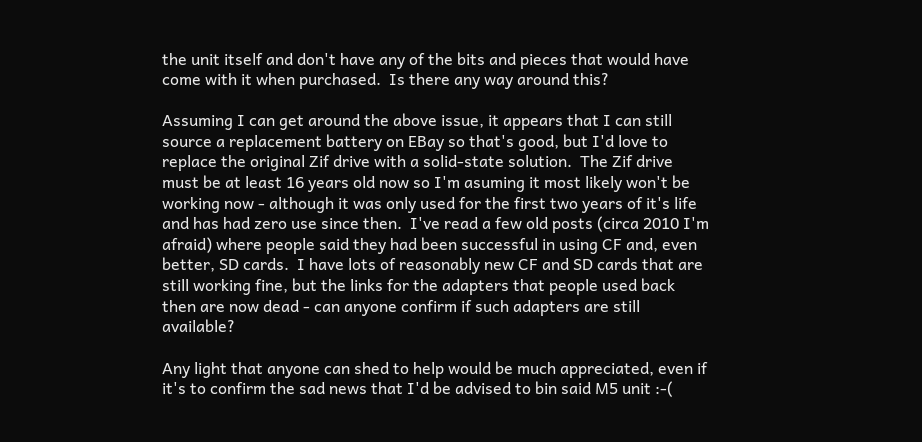the unit itself and don't have any of the bits and pieces that would have come with it when purchased.  Is there any way around this?

Assuming I can get around the above issue, it appears that I can still source a replacement battery on EBay so that's good, but I'd love to replace the original Zif drive with a solid-state solution.  The Zif drive must be at least 16 years old now so I'm asuming it most likely won't be working now - although it was only used for the first two years of it's life and has had zero use since then.  I've read a few old posts (circa 2010 I'm afraid) where people said they had been successful in using CF and, even better, SD cards.  I have lots of reasonably new CF and SD cards that are still working fine, but the links for the adapters that people used back then are now dead - can anyone confirm if such adapters are still available?

Any light that anyone can shed to help would be much appreciated, even if it's to confirm the sad news that I'd be advised to bin said M5 unit :-(